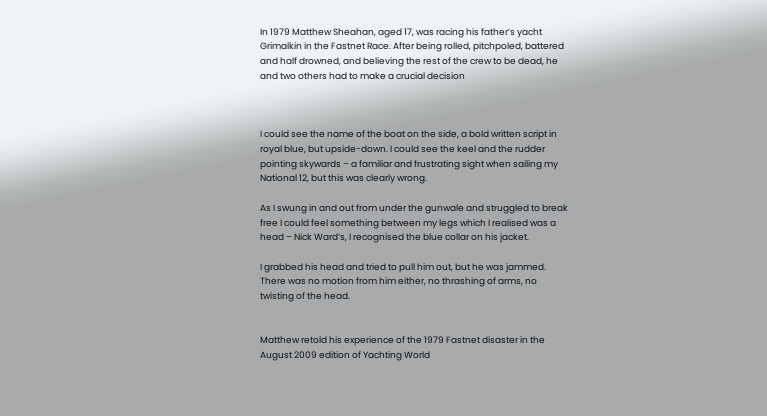In 1979 Matthew Sheahan, aged 17, was racing his father’s yacht Grimalkin in the Fastnet Race. After being rolled, pitchpoled, battered and half drowned, and believing the rest of the crew to be dead, he and two others had to make a crucial decision



I could see the name of the boat on the side, a bold written script in royal blue, but upside-down. I could see the keel and the rudder pointing skywards – a familiar and frustrating sight when sailing my National 12, but this was clearly wrong.

As I swung in and out from under the gunwale and struggled to break free I could feel something between my legs which I realised was a head – Nick Ward’s, I recognised the blue collar on his jacket.

I grabbed his head and tried to pull him out, but he was jammed. There was no motion from him either, no thrashing of arms, no twisting of the head.


Matthew retold his experience of the 1979 Fastnet disaster in the August 2009 edition of Yachting World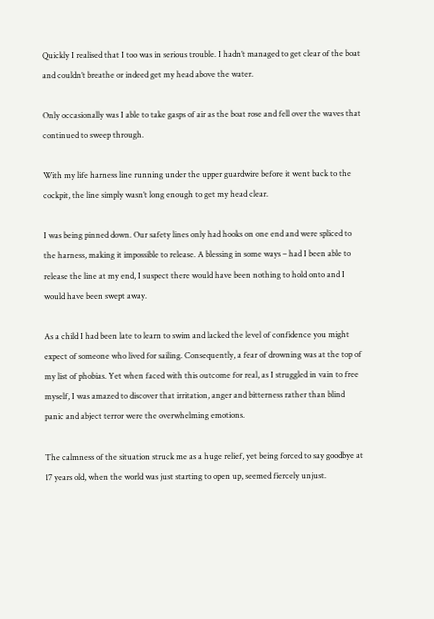Quickly I realised that I too was in serious trouble. I hadn’t managed to get clear of the boat and couldn’t breathe or indeed get my head above the water.

Only occasionally was I able to take gasps of air as the boat rose and fell over the waves that continued to sweep through.

With my life harness line running under the upper guardwire before it went back to the cockpit, the line simply wasn’t long enough to get my head clear.

I was being pinned down. Our safety lines only had hooks on one end and were spliced to the harness, making it impossible to release. A blessing in some ways – had I been able to release the line at my end, I suspect there would have been nothing to hold onto and I would have been swept away.

As a child I had been late to learn to swim and lacked the level of confidence you might expect of someone who lived for sailing. Consequently, a fear of drowning was at the top of my list of phobias. Yet when faced with this outcome for real, as I struggled in vain to free myself, I was amazed to discover that irritation, anger and bitterness rather than blind panic and abject terror were the overwhelming emotions.

The calmness of the situation struck me as a huge relief, yet being forced to say goodbye at 17 years old, when the world was just starting to open up, seemed fiercely unjust.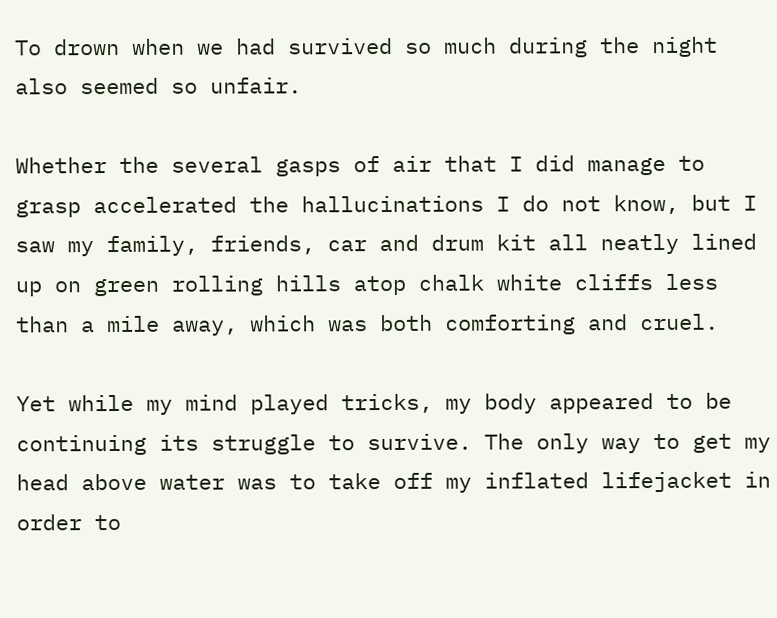To drown when we had survived so much during the night also seemed so unfair.

Whether the several gasps of air that I did manage to grasp accelerated the hallucinations I do not know, but I saw my family, friends, car and drum kit all neatly lined up on green rolling hills atop chalk white cliffs less than a mile away, which was both comforting and cruel.

Yet while my mind played tricks, my body appeared to be continuing its struggle to survive. The only way to get my head above water was to take off my inflated lifejacket in order to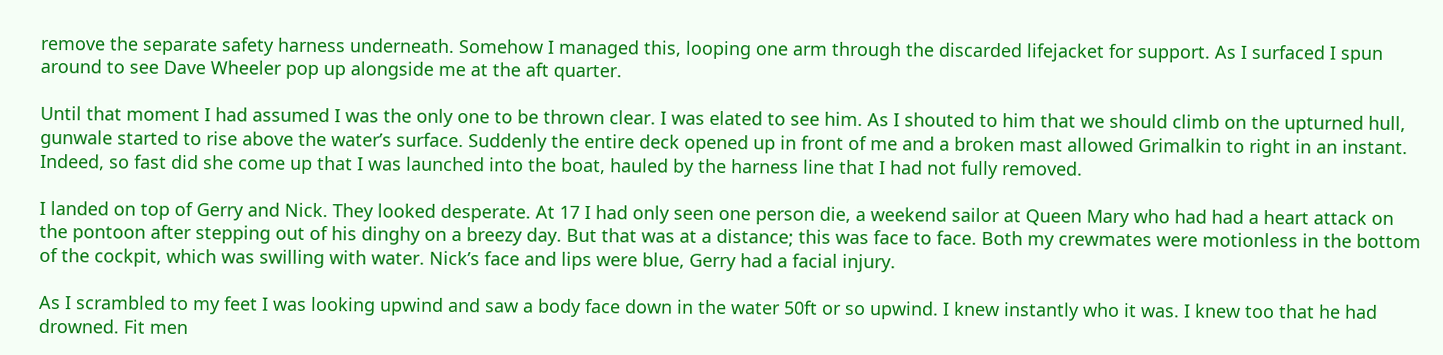remove the separate safety harness underneath. Somehow I managed this, looping one arm through the discarded lifejacket for support. As I surfaced I spun around to see Dave Wheeler pop up alongside me at the aft quarter.

Until that moment I had assumed I was the only one to be thrown clear. I was elated to see him. As I shouted to him that we should climb on the upturned hull, gunwale started to rise above the water’s surface. Suddenly the entire deck opened up in front of me and a broken mast allowed Grimalkin to right in an instant. Indeed, so fast did she come up that I was launched into the boat, hauled by the harness line that I had not fully removed.

I landed on top of Gerry and Nick. They looked desperate. At 17 I had only seen one person die, a weekend sailor at Queen Mary who had had a heart attack on the pontoon after stepping out of his dinghy on a breezy day. But that was at a distance; this was face to face. Both my crewmates were motionless in the bottom of the cockpit, which was swilling with water. Nick’s face and lips were blue, Gerry had a facial injury.

As I scrambled to my feet I was looking upwind and saw a body face down in the water 50ft or so upwind. I knew instantly who it was. I knew too that he had drowned. Fit men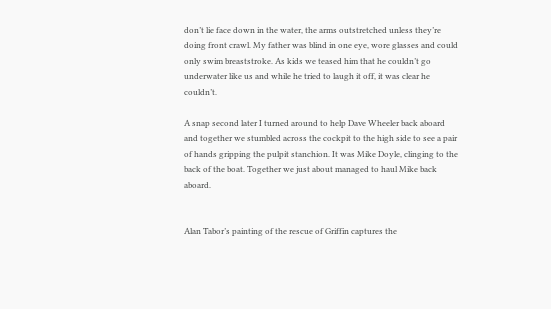don’t lie face down in the water, the arms outstretched unless they’re doing front crawl. My father was blind in one eye, wore glasses and could only swim breaststroke. As kids we teased him that he couldn’t go underwater like us and while he tried to laugh it off, it was clear he couldn’t.

A snap second later I turned around to help Dave Wheeler back aboard and together we stumbled across the cockpit to the high side to see a pair of hands gripping the pulpit stanchion. It was Mike Doyle, clinging to the back of the boat. Together we just about managed to haul Mike back aboard.


Alan Tabor’s painting of the rescue of Griffin captures the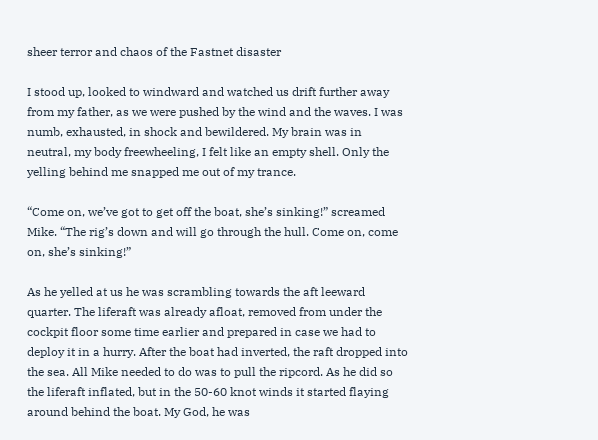sheer terror and chaos of the Fastnet disaster

I stood up, looked to windward and watched us drift further away from my father, as we were pushed by the wind and the waves. I was numb, exhausted, in shock and bewildered. My brain was in neutral, my body freewheeling, I felt like an empty shell. Only the yelling behind me snapped me out of my trance.

“Come on, we’ve got to get off the boat, she’s sinking!” screamed Mike. “The rig’s down and will go through the hull. Come on, come on, she’s sinking!”

As he yelled at us he was scrambling towards the aft leeward quarter. The liferaft was already afloat, removed from under the cockpit floor some time earlier and prepared in case we had to deploy it in a hurry. After the boat had inverted, the raft dropped into the sea. All Mike needed to do was to pull the ripcord. As he did so the liferaft inflated, but in the 50-60 knot winds it started flaying around behind the boat. My God, he was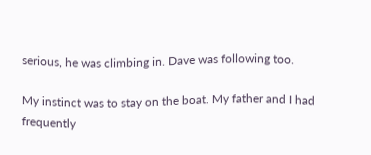serious, he was climbing in. Dave was following too.

My instinct was to stay on the boat. My father and I had frequently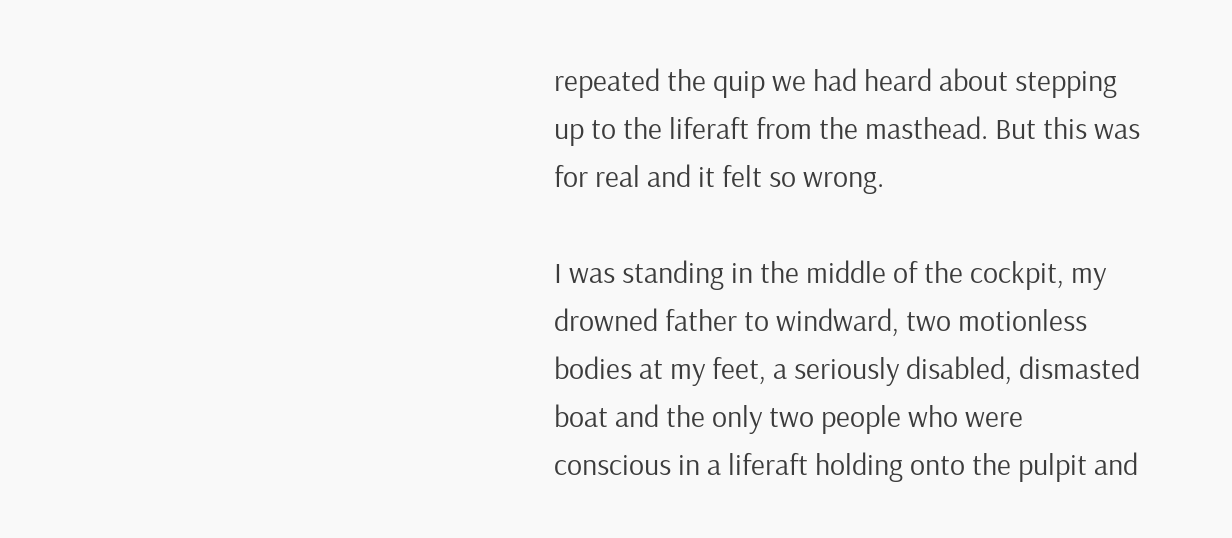repeated the quip we had heard about stepping up to the liferaft from the masthead. But this was for real and it felt so wrong.

I was standing in the middle of the cockpit, my drowned father to windward, two motionless bodies at my feet, a seriously disabled, dismasted boat and the only two people who were conscious in a liferaft holding onto the pulpit and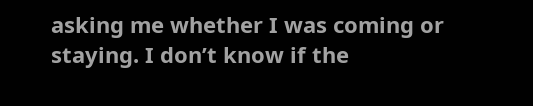asking me whether I was coming or staying. I don’t know if the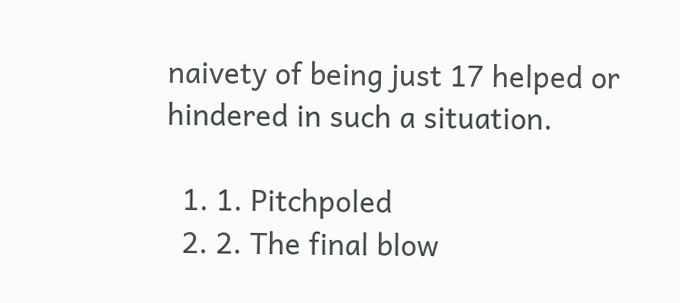naivety of being just 17 helped or hindered in such a situation.

  1. 1. Pitchpoled
  2. 2. The final blow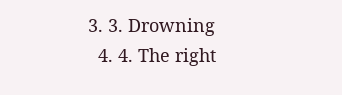3. 3. Drowning
  4. 4. The right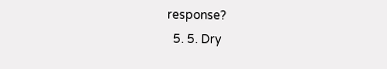response?
  5. 5. Dry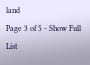land
Page 3 of 5 - Show Full List